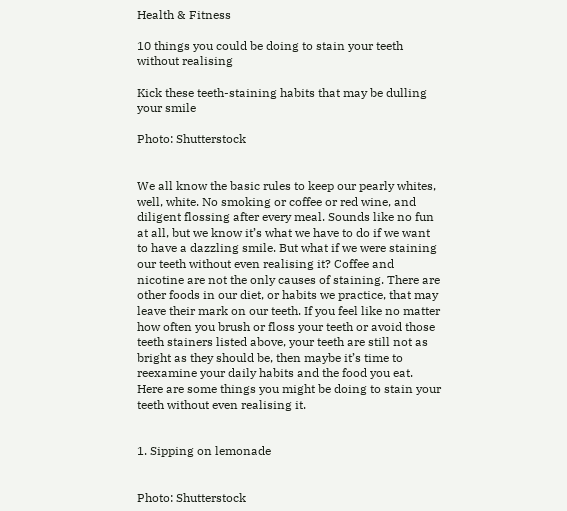Health & Fitness

10 things you could be doing to stain your teeth without realising

Kick these teeth-staining habits that may be dulling your smile

Photo: Shutterstock


We all know the basic rules to keep our pearly whites, well, white. No smoking or coffee or red wine, and diligent flossing after every meal. Sounds like no fun at all, but we know it’s what we have to do if we want to have a dazzling smile. But what if we were staining our teeth without even realising it? Coffee and nicotine are not the only causes of staining. There are other foods in our diet, or habits we practice, that may leave their mark on our teeth. If you feel like no matter how often you brush or floss your teeth or avoid those teeth stainers listed above, your teeth are still not as bright as they should be, then maybe it’s time to reexamine your daily habits and the food you eat. Here are some things you might be doing to stain your teeth without even realising it.


1. Sipping on lemonade


Photo: Shutterstock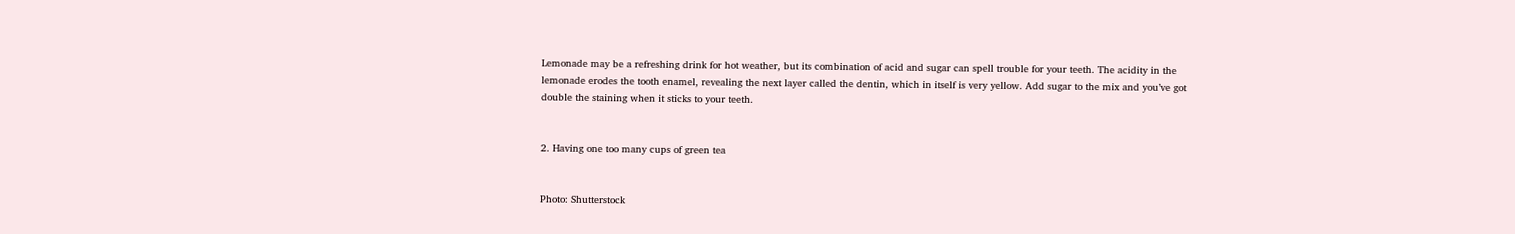Lemonade may be a refreshing drink for hot weather, but its combination of acid and sugar can spell trouble for your teeth. The acidity in the lemonade erodes the tooth enamel, revealing the next layer called the dentin, which in itself is very yellow. Add sugar to the mix and you’ve got double the staining when it sticks to your teeth.


2. Having one too many cups of green tea


Photo: Shutterstock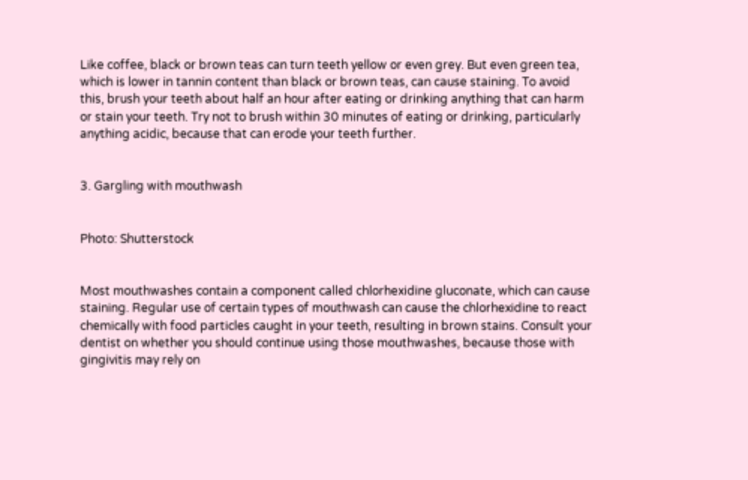Like coffee, black or brown teas can turn teeth yellow or even grey. But even green tea, which is lower in tannin content than black or brown teas, can cause staining. To avoid this, brush your teeth about half an hour after eating or drinking anything that can harm or stain your teeth. Try not to brush within 30 minutes of eating or drinking, particularly anything acidic, because that can erode your teeth further.


3. Gargling with mouthwash


Photo: Shutterstock


Most mouthwashes contain a component called chlorhexidine gluconate, which can cause staining. Regular use of certain types of mouthwash can cause the chlorhexidine to react chemically with food particles caught in your teeth, resulting in brown stains. Consult your dentist on whether you should continue using those mouthwashes, because those with gingivitis may rely on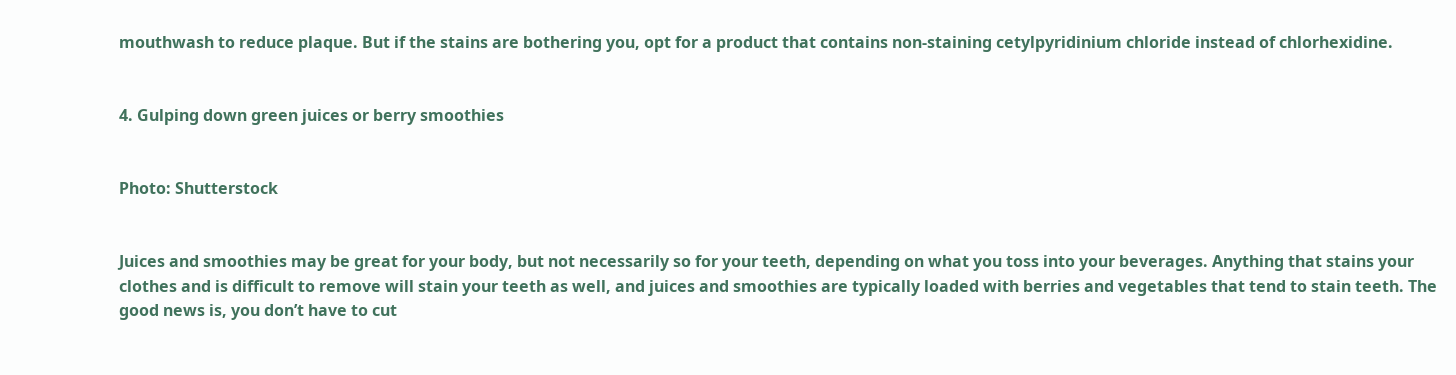mouthwash to reduce plaque. But if the stains are bothering you, opt for a product that contains non-staining cetylpyridinium chloride instead of chlorhexidine.


4. Gulping down green juices or berry smoothies


Photo: Shutterstock


Juices and smoothies may be great for your body, but not necessarily so for your teeth, depending on what you toss into your beverages. Anything that stains your clothes and is difficult to remove will stain your teeth as well, and juices and smoothies are typically loaded with berries and vegetables that tend to stain teeth. The good news is, you don’t have to cut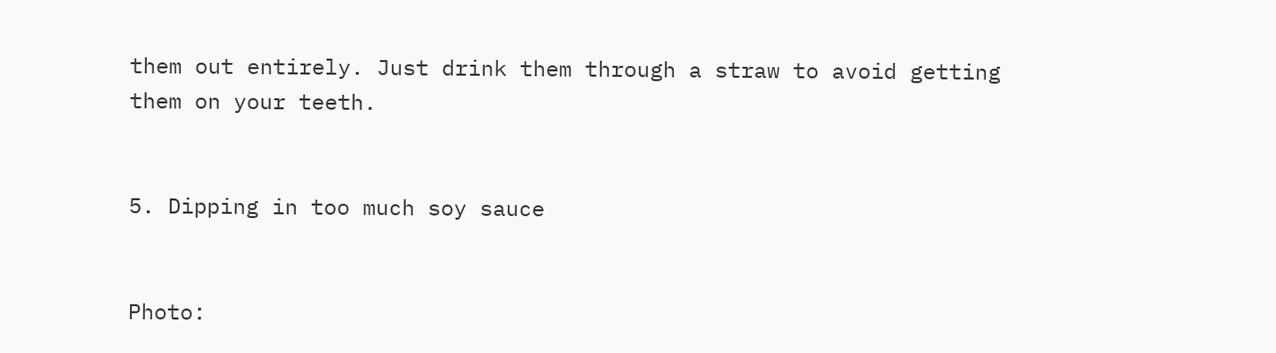them out entirely. Just drink them through a straw to avoid getting them on your teeth.


5. Dipping in too much soy sauce


Photo: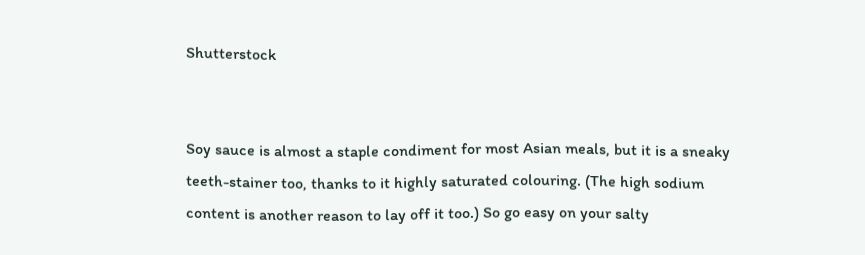Shutterstock


Soy sauce is almost a staple condiment for most Asian meals, but it is a sneaky teeth-stainer too, thanks to it highly saturated colouring. (The high sodium content is another reason to lay off it too.) So go easy on your salty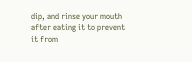dip, and rinse your mouth after eating it to prevent it from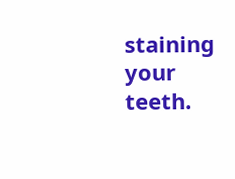staining your teeth.